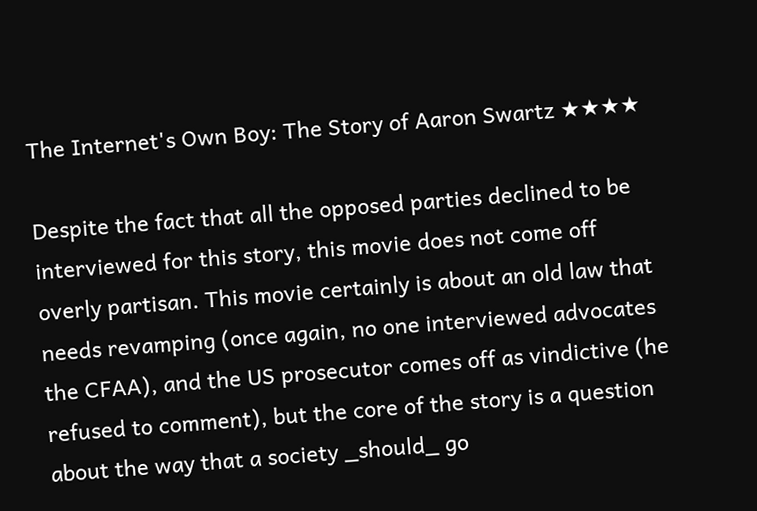The Internet's Own Boy: The Story of Aaron Swartz ★★★★

Despite the fact that all the opposed parties declined to be interviewed for this story, this movie does not come off overly partisan. This movie certainly is about an old law that needs revamping (once again, no one interviewed advocates the CFAA), and the US prosecutor comes off as vindictive (he refused to comment), but the core of the story is a question about the way that a society _should_ go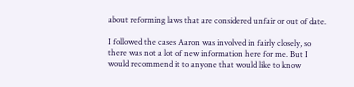about reforming laws that are considered unfair or out of date.

I followed the cases Aaron was involved in fairly closely, so there was not a lot of new information here for me. But I would recommend it to anyone that would like to know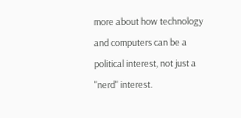more about how technology and computers can be a political interest, not just a "nerd" interest.